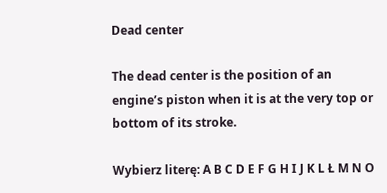Dead center

The dead center is the position of an engine’s piston when it is at the very top or bottom of its stroke.

Wybierz literę: A B C D E F G H I J K L Ł M N O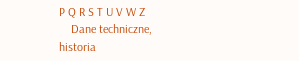P Q R S T U V W Z
    Dane techniczne, historia